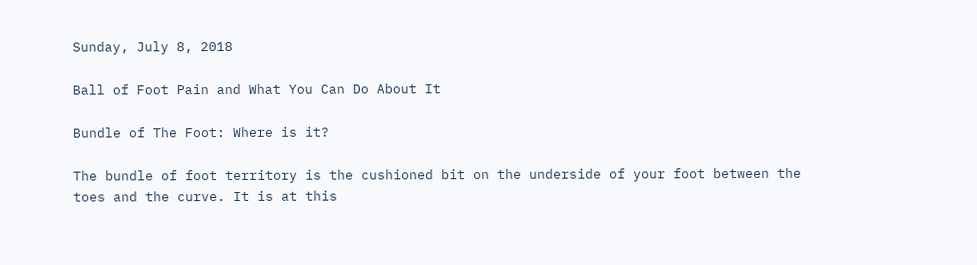Sunday, July 8, 2018

Ball of Foot Pain and What You Can Do About It

Bundle of The Foot: Where is it?

The bundle of foot territory is the cushioned bit on the underside of your foot between the toes and the curve. It is at this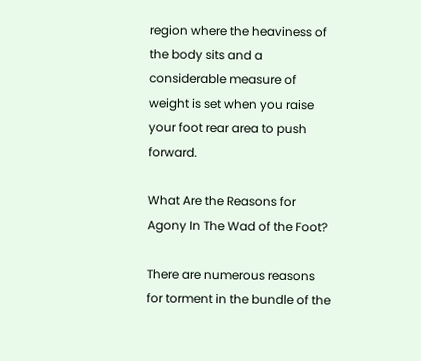region where the heaviness of the body sits and a considerable measure of weight is set when you raise your foot rear area to push forward.

What Are the Reasons for Agony In The Wad of the Foot?

There are numerous reasons for torment in the bundle of the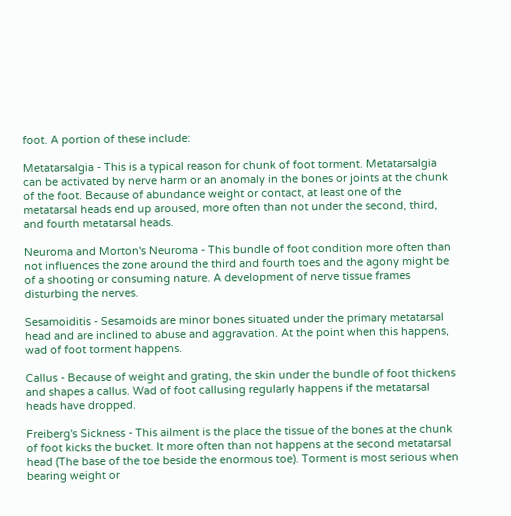foot. A portion of these include:

Metatarsalgia - This is a typical reason for chunk of foot torment. Metatarsalgia can be activated by nerve harm or an anomaly in the bones or joints at the chunk of the foot. Because of abundance weight or contact, at least one of the metatarsal heads end up aroused, more often than not under the second, third, and fourth metatarsal heads.

Neuroma and Morton's Neuroma - This bundle of foot condition more often than not influences the zone around the third and fourth toes and the agony might be of a shooting or consuming nature. A development of nerve tissue frames disturbing the nerves.

Sesamoiditis - Sesamoids are minor bones situated under the primary metatarsal head and are inclined to abuse and aggravation. At the point when this happens, wad of foot torment happens.

Callus - Because of weight and grating, the skin under the bundle of foot thickens and shapes a callus. Wad of foot callusing regularly happens if the metatarsal heads have dropped.

Freiberg's Sickness - This ailment is the place the tissue of the bones at the chunk of foot kicks the bucket. It more often than not happens at the second metatarsal head (The base of the toe beside the enormous toe). Torment is most serious when bearing weight or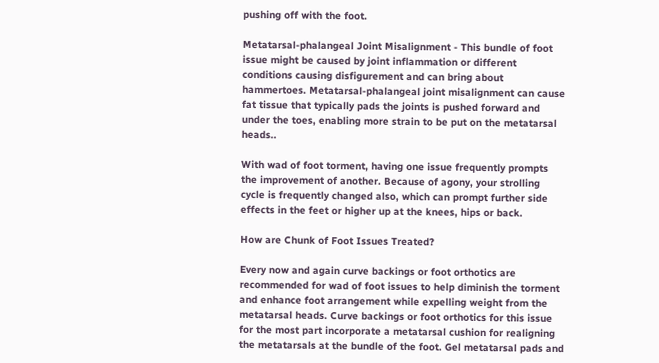pushing off with the foot.

Metatarsal-phalangeal Joint Misalignment - This bundle of foot issue might be caused by joint inflammation or different conditions causing disfigurement and can bring about hammertoes. Metatarsal-phalangeal joint misalignment can cause fat tissue that typically pads the joints is pushed forward and under the toes, enabling more strain to be put on the metatarsal heads..

With wad of foot torment, having one issue frequently prompts the improvement of another. Because of agony, your strolling cycle is frequently changed also, which can prompt further side effects in the feet or higher up at the knees, hips or back.

How are Chunk of Foot Issues Treated?

Every now and again curve backings or foot orthotics are recommended for wad of foot issues to help diminish the torment and enhance foot arrangement while expelling weight from the metatarsal heads. Curve backings or foot orthotics for this issue for the most part incorporate a metatarsal cushion for realigning the metatarsals at the bundle of the foot. Gel metatarsal pads and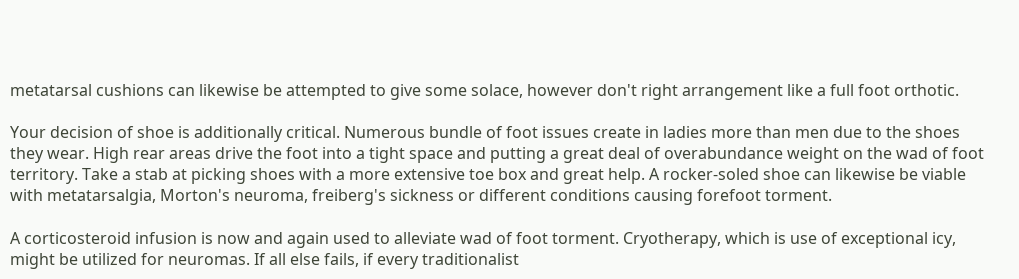metatarsal cushions can likewise be attempted to give some solace, however don't right arrangement like a full foot orthotic.

Your decision of shoe is additionally critical. Numerous bundle of foot issues create in ladies more than men due to the shoes they wear. High rear areas drive the foot into a tight space and putting a great deal of overabundance weight on the wad of foot territory. Take a stab at picking shoes with a more extensive toe box and great help. A rocker-soled shoe can likewise be viable with metatarsalgia, Morton's neuroma, freiberg's sickness or different conditions causing forefoot torment.

A corticosteroid infusion is now and again used to alleviate wad of foot torment. Cryotherapy, which is use of exceptional icy, might be utilized for neuromas. If all else fails, if every traditionalist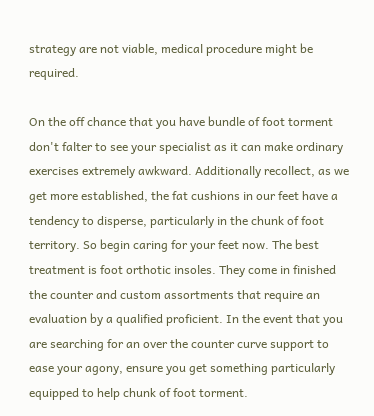strategy are not viable, medical procedure might be required.

On the off chance that you have bundle of foot torment don't falter to see your specialist as it can make ordinary exercises extremely awkward. Additionally recollect, as we get more established, the fat cushions in our feet have a tendency to disperse, particularly in the chunk of foot territory. So begin caring for your feet now. The best treatment is foot orthotic insoles. They come in finished the counter and custom assortments that require an evaluation by a qualified proficient. In the event that you are searching for an over the counter curve support to ease your agony, ensure you get something particularly equipped to help chunk of foot torment.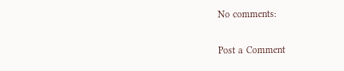No comments:

Post a Comment